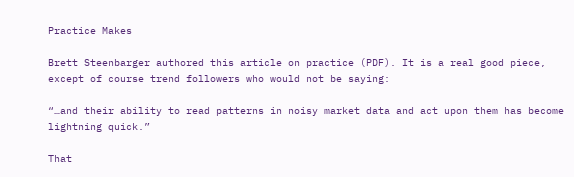Practice Makes

Brett Steenbarger authored this article on practice (PDF). It is a real good piece, except of course trend followers who would not be saying:

“…and their ability to read patterns in noisy market data and act upon them has become lightning quick.”

That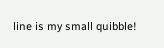line is my small quibble!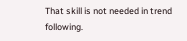That skill is not needed in trend following.